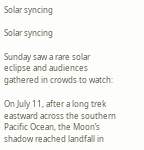Solar syncing

Solar syncing

Sunday saw a rare solar eclipse and audiences gathered in crowds to watch:

On July 11, after a long trek eastward across the southern Pacific Ocean, the Moon’s shadow reached landfall in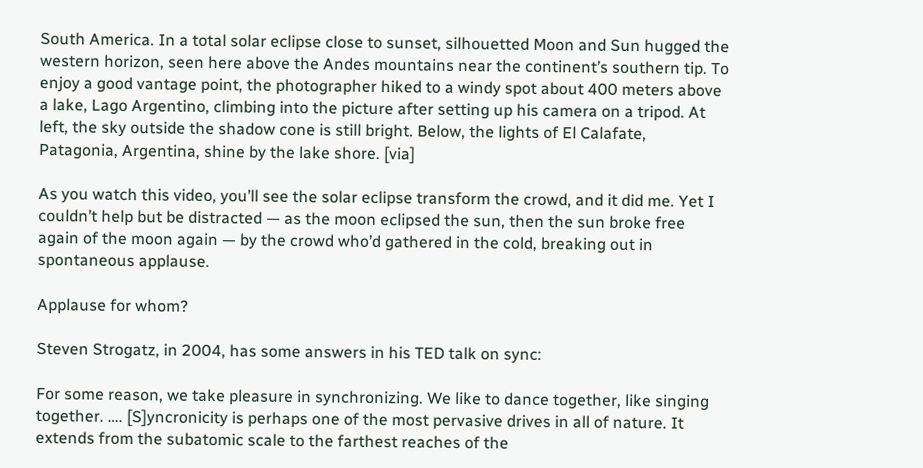South America. In a total solar eclipse close to sunset, silhouetted Moon and Sun hugged the western horizon, seen here above the Andes mountains near the continent’s southern tip. To enjoy a good vantage point, the photographer hiked to a windy spot about 400 meters above a lake, Lago Argentino, climbing into the picture after setting up his camera on a tripod. At left, the sky outside the shadow cone is still bright. Below, the lights of El Calafate, Patagonia, Argentina, shine by the lake shore. [via]

As you watch this video, you’ll see the solar eclipse transform the crowd, and it did me. Yet I couldn’t help but be distracted — as the moon eclipsed the sun, then the sun broke free again of the moon again — by the crowd who’d gathered in the cold, breaking out in spontaneous applause.

Applause for whom?

Steven Strogatz, in 2004, has some answers in his TED talk on sync:

For some reason, we take pleasure in synchronizing. We like to dance together, like singing together. …. [S]yncronicity is perhaps one of the most pervasive drives in all of nature. It extends from the subatomic scale to the farthest reaches of the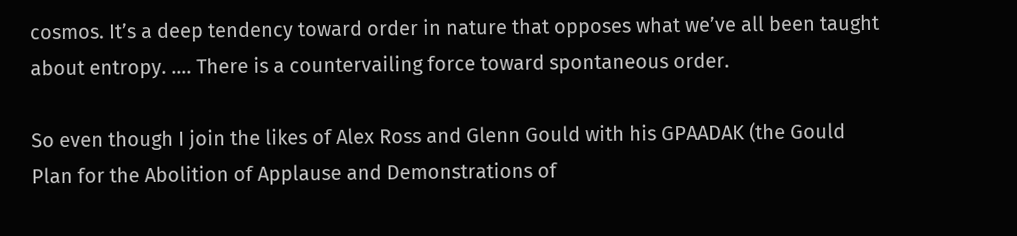cosmos. It’s a deep tendency toward order in nature that opposes what we’ve all been taught about entropy. …. There is a countervailing force toward spontaneous order.

So even though I join the likes of Alex Ross and Glenn Gould with his GPAADAK (the Gould Plan for the Abolition of Applause and Demonstrations of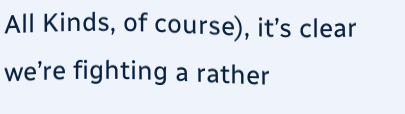All Kinds, of course), it’s clear we’re fighting a rather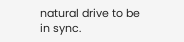natural drive to be in sync.